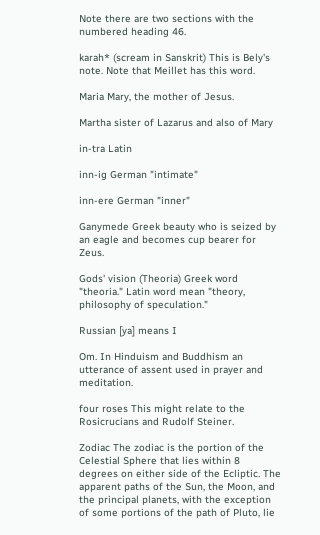Note there are two sections with the numbered heading 46.

karah* (scream in Sanskrit) This is Bely's note. Note that Meillet has this word.

Maria Mary, the mother of Jesus.

Martha sister of Lazarus and also of Mary

in-tra Latin

inn-ig German "intimate"

inn-ere German "inner"

Ganymede Greek beauty who is seized by an eagle and becomes cup bearer for Zeus.

Gods' vision (Theoria) Greek word "theoria." Latin word mean "theory, philosophy of speculation."

Russian [ya] means I

Om. In Hinduism and Buddhism an utterance of assent used in prayer and meditation.

four roses This might relate to the Rosicrucians and Rudolf Steiner.

Zodiac The zodiac is the portion of the Celestial Sphere that lies within 8 degrees on either side of the Ecliptic. The apparent paths of the Sun, the Moon, and the principal planets, with the exception of some portions of the path of Pluto, lie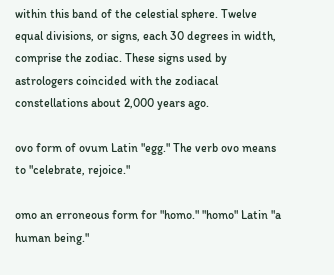within this band of the celestial sphere. Twelve equal divisions, or signs, each 30 degrees in width, comprise the zodiac. These signs used by astrologers coincided with the zodiacal constellations about 2,000 years ago.

ovo form of ovum Latin "egg." The verb ovo means to "celebrate, rejoice."

omo an erroneous form for "homo." "homo" Latin "a human being."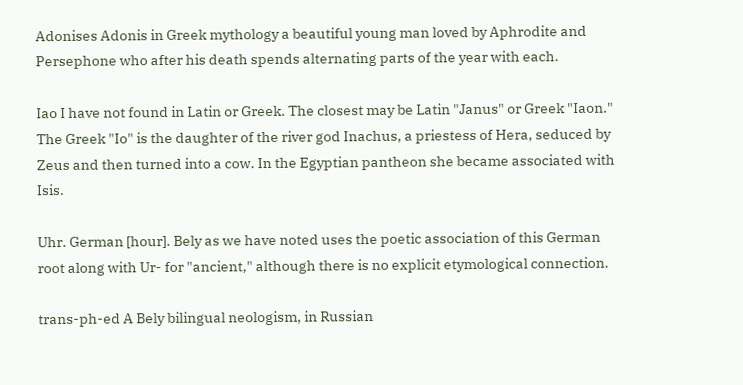Adonises Adonis in Greek mythology a beautiful young man loved by Aphrodite and Persephone who after his death spends alternating parts of the year with each.

Iao I have not found in Latin or Greek. The closest may be Latin "Janus" or Greek "Iaon." The Greek "Io" is the daughter of the river god Inachus, a priestess of Hera, seduced by Zeus and then turned into a cow. In the Egyptian pantheon she became associated with Isis.

Uhr. German [hour]. Bely as we have noted uses the poetic association of this German root along with Ur- for "ancient," although there is no explicit etymological connection.

trans-ph-ed A Bely bilingual neologism, in Russian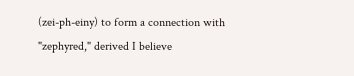(zei-ph-einy) to form a connection with "zephyred," derived I believe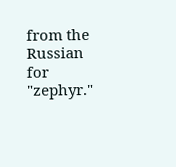from the Russian for "zephyr."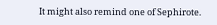It might also remind one of Sephirote.